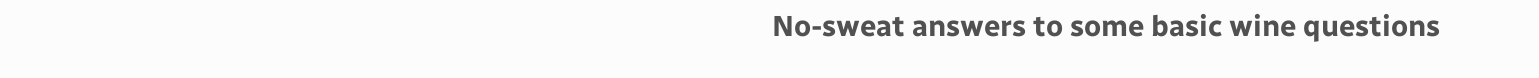No-sweat answers to some basic wine questions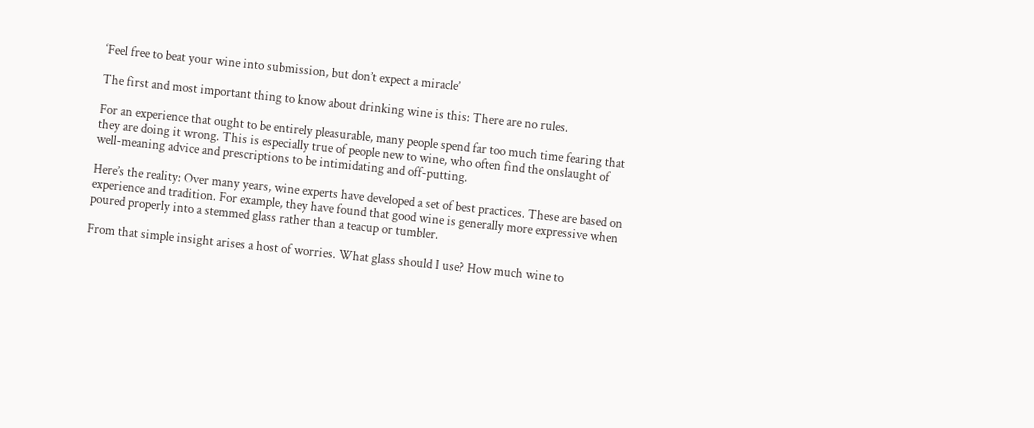‘Feel free to beat your wine into submission, but don’t expect a miracle’

The first and most important thing to know about drinking wine is this: There are no rules.

For an experience that ought to be entirely pleasurable, many people spend far too much time fearing that they are doing it wrong. This is especially true of people new to wine, who often find the onslaught of well-meaning advice and prescriptions to be intimidating and off-putting.

Here’s the reality: Over many years, wine experts have developed a set of best practices. These are based on experience and tradition. For example, they have found that good wine is generally more expressive when poured properly into a stemmed glass rather than a teacup or tumbler.

From that simple insight arises a host of worries. What glass should I use? How much wine to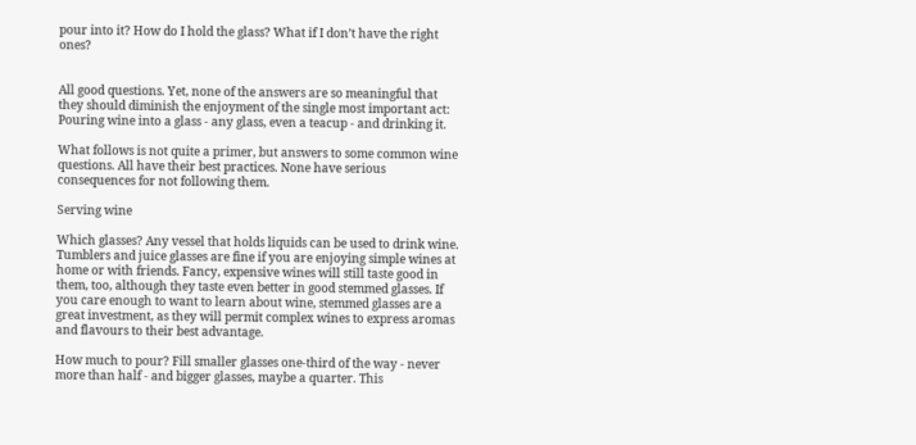pour into it? How do I hold the glass? What if I don’t have the right ones?


All good questions. Yet, none of the answers are so meaningful that they should diminish the enjoyment of the single most important act: Pouring wine into a glass - any glass, even a teacup - and drinking it.

What follows is not quite a primer, but answers to some common wine questions. All have their best practices. None have serious consequences for not following them.

Serving wine

Which glasses? Any vessel that holds liquids can be used to drink wine. Tumblers and juice glasses are fine if you are enjoying simple wines at home or with friends. Fancy, expensive wines will still taste good in them, too, although they taste even better in good stemmed glasses. If you care enough to want to learn about wine, stemmed glasses are a great investment, as they will permit complex wines to express aromas and flavours to their best advantage.

How much to pour? Fill smaller glasses one-third of the way - never more than half - and bigger glasses, maybe a quarter. This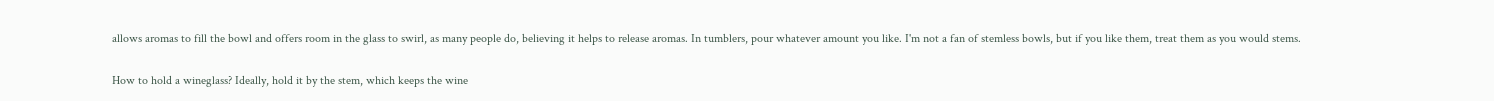allows aromas to fill the bowl and offers room in the glass to swirl, as many people do, believing it helps to release aromas. In tumblers, pour whatever amount you like. I'm not a fan of stemless bowls, but if you like them, treat them as you would stems.

How to hold a wineglass? Ideally, hold it by the stem, which keeps the wine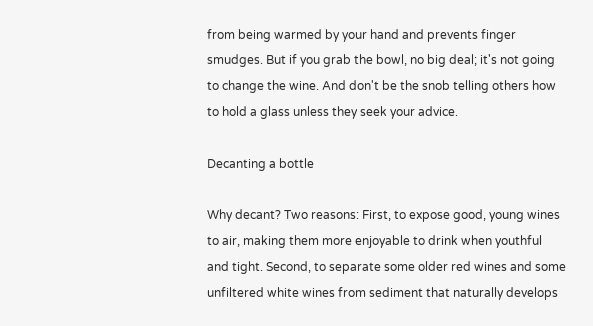from being warmed by your hand and prevents finger smudges. But if you grab the bowl, no big deal; it's not going to change the wine. And don't be the snob telling others how to hold a glass unless they seek your advice.

Decanting a bottle

Why decant? Two reasons: First, to expose good, young wines to air, making them more enjoyable to drink when youthful and tight. Second, to separate some older red wines and some unfiltered white wines from sediment that naturally develops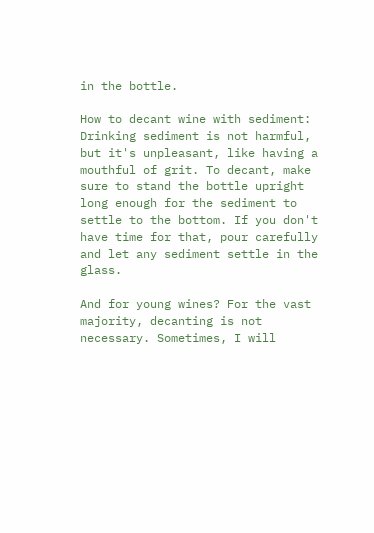in the bottle.

How to decant wine with sediment: Drinking sediment is not harmful, but it's unpleasant, like having a mouthful of grit. To decant, make sure to stand the bottle upright long enough for the sediment to settle to the bottom. If you don't have time for that, pour carefully and let any sediment settle in the glass.

And for young wines? For the vast majority, decanting is not necessary. Sometimes, I will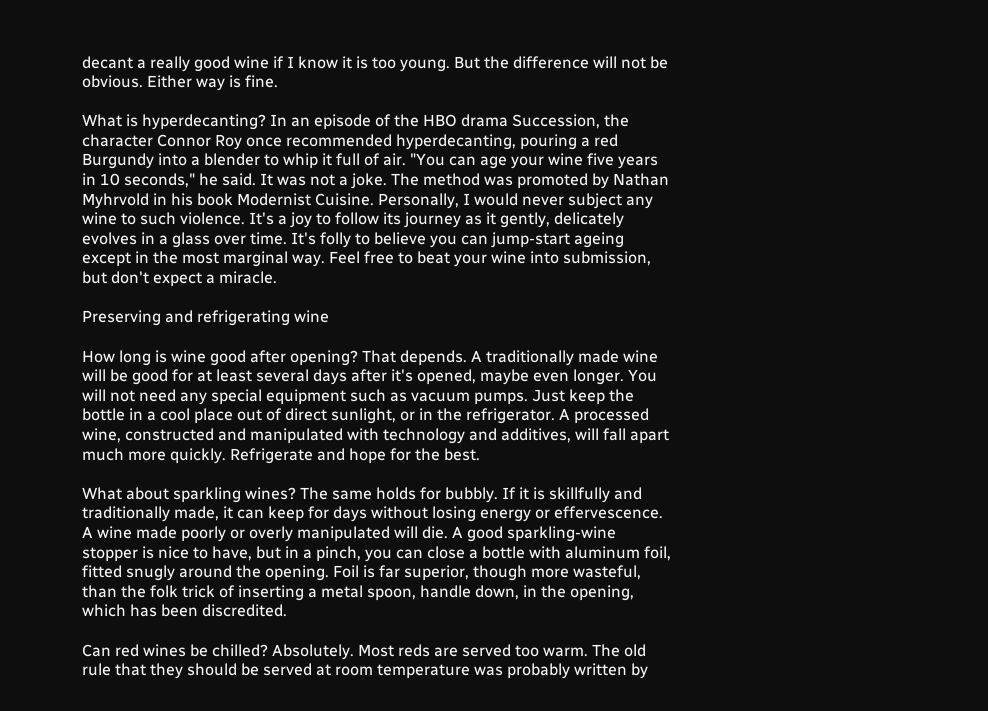decant a really good wine if I know it is too young. But the difference will not be obvious. Either way is fine.

What is hyperdecanting? In an episode of the HBO drama Succession, the character Connor Roy once recommended hyperdecanting, pouring a red Burgundy into a blender to whip it full of air. "You can age your wine five years in 10 seconds," he said. It was not a joke. The method was promoted by Nathan Myhrvold in his book Modernist Cuisine. Personally, I would never subject any wine to such violence. It's a joy to follow its journey as it gently, delicately evolves in a glass over time. It's folly to believe you can jump-start ageing except in the most marginal way. Feel free to beat your wine into submission, but don't expect a miracle.

Preserving and refrigerating wine

How long is wine good after opening? That depends. A traditionally made wine will be good for at least several days after it's opened, maybe even longer. You will not need any special equipment such as vacuum pumps. Just keep the bottle in a cool place out of direct sunlight, or in the refrigerator. A processed wine, constructed and manipulated with technology and additives, will fall apart much more quickly. Refrigerate and hope for the best.

What about sparkling wines? The same holds for bubbly. If it is skillfully and traditionally made, it can keep for days without losing energy or effervescence. A wine made poorly or overly manipulated will die. A good sparkling-wine stopper is nice to have, but in a pinch, you can close a bottle with aluminum foil, fitted snugly around the opening. Foil is far superior, though more wasteful, than the folk trick of inserting a metal spoon, handle down, in the opening, which has been discredited.

Can red wines be chilled? Absolutely. Most reds are served too warm. The old rule that they should be served at room temperature was probably written by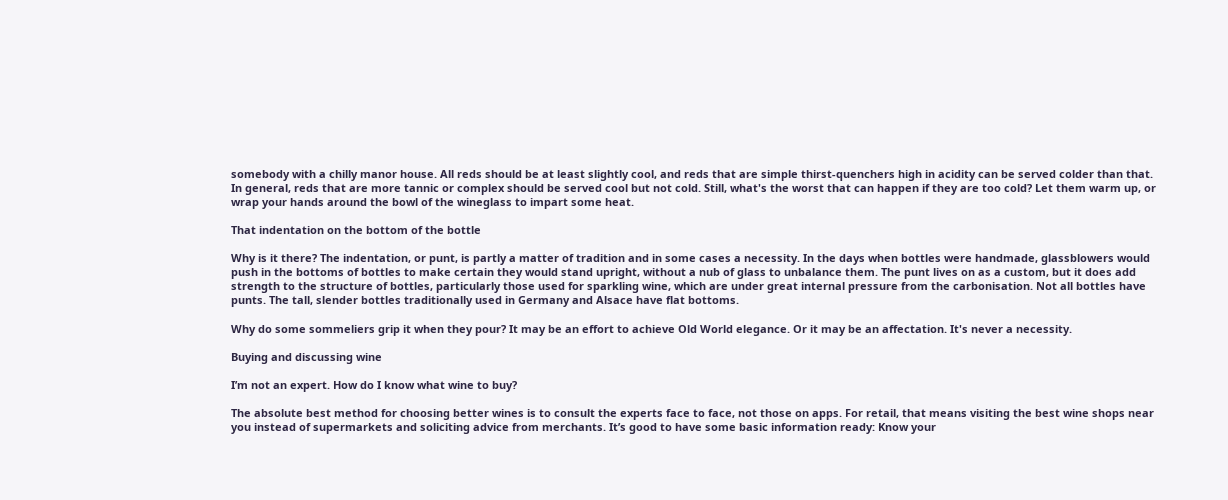somebody with a chilly manor house. All reds should be at least slightly cool, and reds that are simple thirst-quenchers high in acidity can be served colder than that. In general, reds that are more tannic or complex should be served cool but not cold. Still, what's the worst that can happen if they are too cold? Let them warm up, or wrap your hands around the bowl of the wineglass to impart some heat.

That indentation on the bottom of the bottle

Why is it there? The indentation, or punt, is partly a matter of tradition and in some cases a necessity. In the days when bottles were handmade, glassblowers would push in the bottoms of bottles to make certain they would stand upright, without a nub of glass to unbalance them. The punt lives on as a custom, but it does add strength to the structure of bottles, particularly those used for sparkling wine, which are under great internal pressure from the carbonisation. Not all bottles have punts. The tall, slender bottles traditionally used in Germany and Alsace have flat bottoms.

Why do some sommeliers grip it when they pour? It may be an effort to achieve Old World elegance. Or it may be an affectation. It's never a necessity.

Buying and discussing wine

I’m not an expert. How do I know what wine to buy?

The absolute best method for choosing better wines is to consult the experts face to face, not those on apps. For retail, that means visiting the best wine shops near you instead of supermarkets and soliciting advice from merchants. It’s good to have some basic information ready: Know your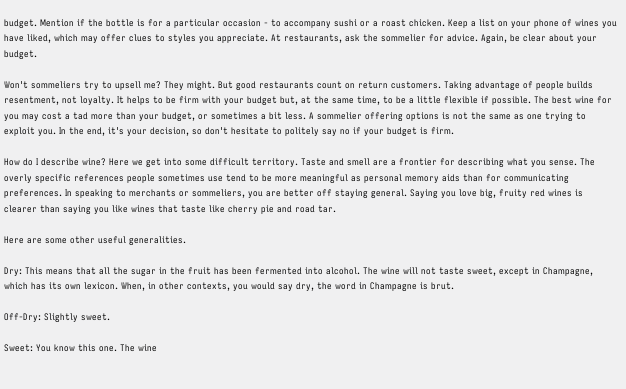budget. Mention if the bottle is for a particular occasion - to accompany sushi or a roast chicken. Keep a list on your phone of wines you have liked, which may offer clues to styles you appreciate. At restaurants, ask the sommelier for advice. Again, be clear about your budget.

Won't sommeliers try to upsell me? They might. But good restaurants count on return customers. Taking advantage of people builds resentment, not loyalty. It helps to be firm with your budget but, at the same time, to be a little flexible if possible. The best wine for you may cost a tad more than your budget, or sometimes a bit less. A sommelier offering options is not the same as one trying to exploit you. In the end, it's your decision, so don't hesitate to politely say no if your budget is firm.

How do I describe wine? Here we get into some difficult territory. Taste and smell are a frontier for describing what you sense. The overly specific references people sometimes use tend to be more meaningful as personal memory aids than for communicating preferences. In speaking to merchants or sommeliers, you are better off staying general. Saying you love big, fruity red wines is clearer than saying you like wines that taste like cherry pie and road tar.

Here are some other useful generalities.

Dry: This means that all the sugar in the fruit has been fermented into alcohol. The wine will not taste sweet, except in Champagne, which has its own lexicon. When, in other contexts, you would say dry, the word in Champagne is brut.

Off-Dry: Slightly sweet.

Sweet: You know this one. The wine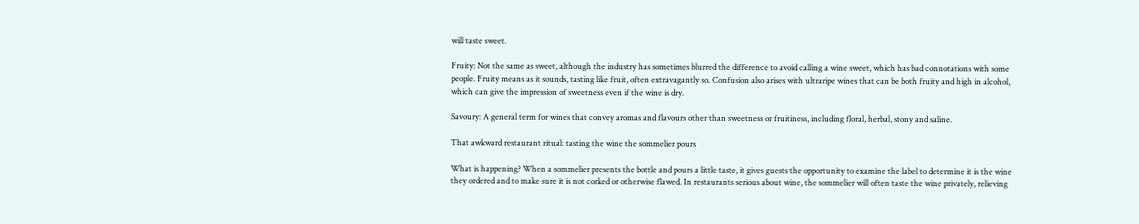will taste sweet.

Fruity: Not the same as sweet, although the industry has sometimes blurred the difference to avoid calling a wine sweet, which has bad connotations with some people. Fruity means as it sounds, tasting like fruit, often extravagantly so. Confusion also arises with ultraripe wines that can be both fruity and high in alcohol, which can give the impression of sweetness even if the wine is dry.

Savoury: A general term for wines that convey aromas and flavours other than sweetness or fruitiness, including floral, herbal, stony and saline.

That awkward restaurant ritual: tasting the wine the sommelier pours

What is happening? When a sommelier presents the bottle and pours a little taste, it gives guests the opportunity to examine the label to determine it is the wine they ordered and to make sure it is not corked or otherwise flawed. In restaurants serious about wine, the sommelier will often taste the wine privately, relieving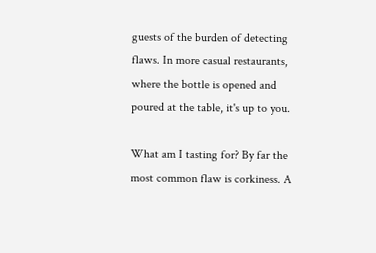guests of the burden of detecting flaws. In more casual restaurants, where the bottle is opened and poured at the table, it's up to you.

What am I tasting for? By far the most common flaw is corkiness. A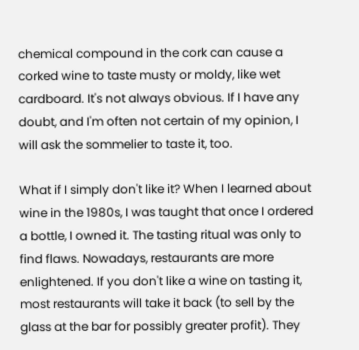chemical compound in the cork can cause a corked wine to taste musty or moldy, like wet cardboard. It's not always obvious. If I have any doubt, and I'm often not certain of my opinion, I will ask the sommelier to taste it, too.

What if I simply don't like it? When I learned about wine in the 1980s, I was taught that once I ordered a bottle, I owned it. The tasting ritual was only to find flaws. Nowadays, restaurants are more enlightened. If you don't like a wine on tasting it, most restaurants will take it back (to sell by the glass at the bar for possibly greater profit). They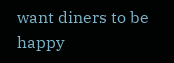want diners to be happy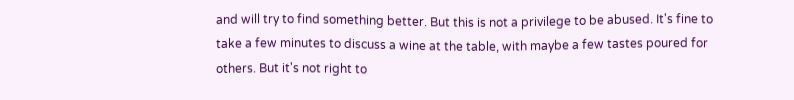and will try to find something better. But this is not a privilege to be abused. It's fine to take a few minutes to discuss a wine at the table, with maybe a few tastes poured for others. But it's not right to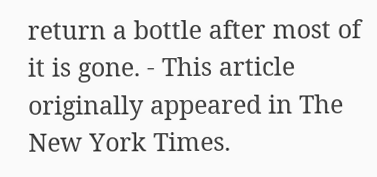return a bottle after most of it is gone. - This article originally appeared in The New York Times.